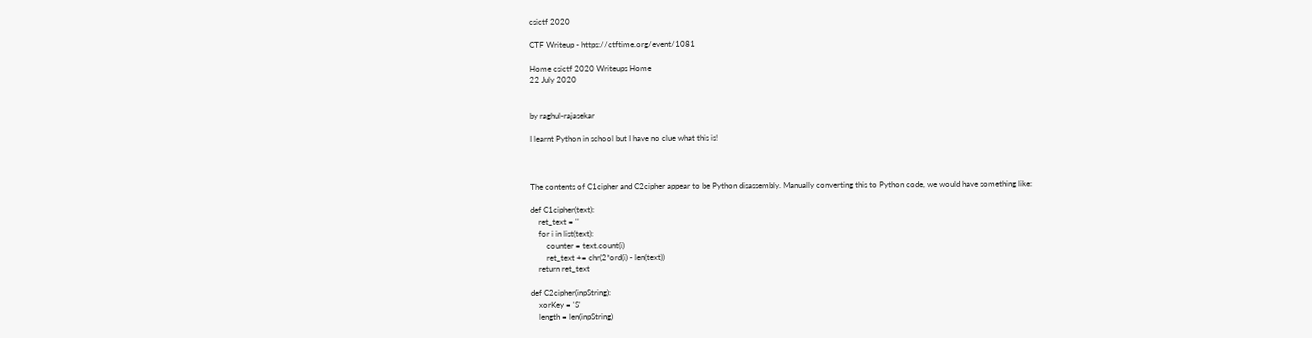csictf 2020

CTF Writeup - https://ctftime.org/event/1081

Home csictf 2020 Writeups Home
22 July 2020


by raghul-rajasekar

I learnt Python in school but I have no clue what this is!



The contents of C1cipher and C2cipher appear to be Python disassembly. Manually converting this to Python code, we would have something like:

def C1cipher(text):
    ret_text = ''
    for i in list(text):
        counter = text.count(i)
        ret_text += chr(2*ord(i) - len(text))
    return ret_text

def C2cipher(inpString):
    xorKey = 'S'
    length = len(inpString)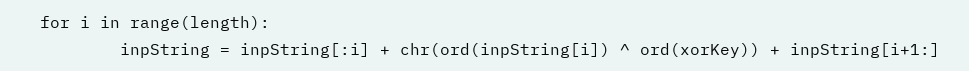for i in range(length):
        inpString = inpString[:i] + chr(ord(inpString[i]) ^ ord(xorKey)) + inpString[i+1:]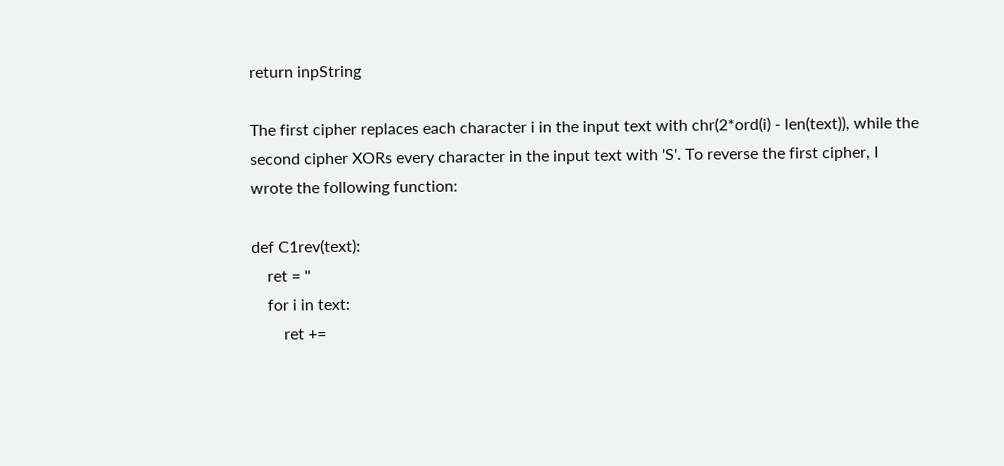return inpString

The first cipher replaces each character i in the input text with chr(2*ord(i) - len(text)), while the second cipher XORs every character in the input text with 'S'. To reverse the first cipher, I wrote the following function:

def C1rev(text):
    ret = ''
    for i in text:
        ret +=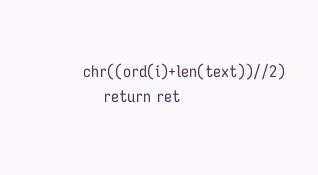chr((ord(i)+len(text))//2)
    return ret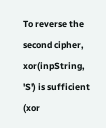To reverse the second cipher, xor(inpString, 'S') is sufficient (xor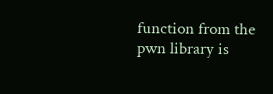function from the pwn library is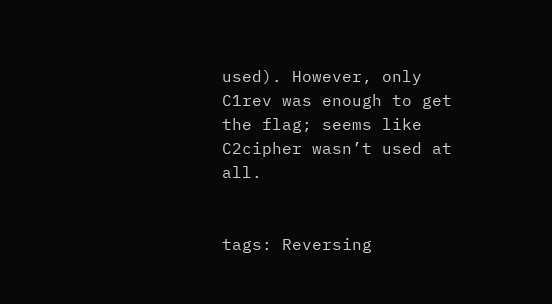used). However, only C1rev was enough to get the flag; seems like C2cipher wasn’t used at all.


tags: Reversing